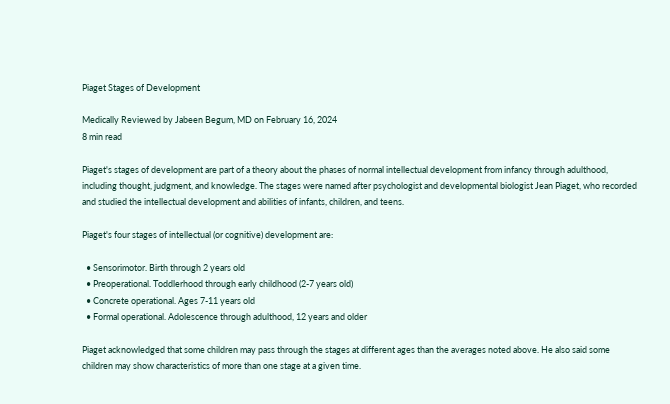Piaget Stages of Development

Medically Reviewed by Jabeen Begum, MD on February 16, 2024
8 min read

Piaget's stages of development are part of a theory about the phases of normal intellectual development from infancy through adulthood, including thought, judgment, and knowledge. The stages were named after psychologist and developmental biologist Jean Piaget, who recorded and studied the intellectual development and abilities of infants, children, and teens.

Piaget's four stages of intellectual (or cognitive) development are:

  • Sensorimotor. Birth through 2 years old
  • Preoperational. Toddlerhood through early childhood (2-7 years old)
  • Concrete operational. Ages 7-11 years old
  • Formal operational. Adolescence through adulthood, 12 years and older

Piaget acknowledged that some children may pass through the stages at different ages than the averages noted above. He also said some children may show characteristics of more than one stage at a given time.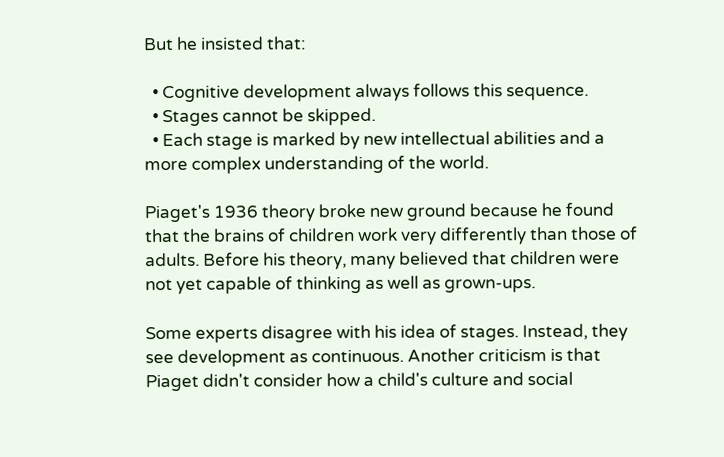But he insisted that:

  • Cognitive development always follows this sequence.
  • Stages cannot be skipped.
  • Each stage is marked by new intellectual abilities and a more complex understanding of the world.

Piaget's 1936 theory broke new ground because he found that the brains of children work very differently than those of adults. Before his theory, many believed that children were not yet capable of thinking as well as grown-ups.

Some experts disagree with his idea of stages. Instead, they see development as continuous. Another criticism is that Piaget didn't consider how a child's culture and social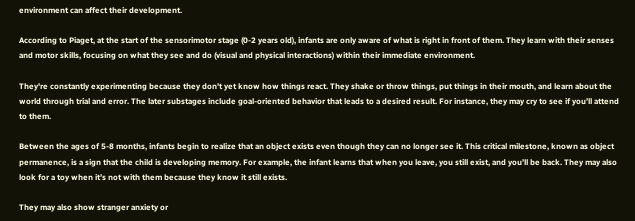environment can affect their development.

According to Piaget, at the start of the sensorimotor stage (0-2 years old), infants are only aware of what is right in front of them. They learn with their senses and motor skills, focusing on what they see and do (visual and physical interactions) within their immediate environment.

They're constantly experimenting because they don't yet know how things react. They shake or throw things, put things in their mouth, and learn about the world through trial and error. The later substages include goal-oriented behavior that leads to a desired result. For instance, they may cry to see if you’ll attend to them.

Between the ages of 5-8 months, infants begin to realize that an object exists even though they can no longer see it. This critical milestone, known as object permanence, is a sign that the child is developing memory. For example, the infant learns that when you leave, you still exist, and you’ll be back. They may also look for a toy when it’s not with them because they know it still exists.

They may also show stranger anxiety or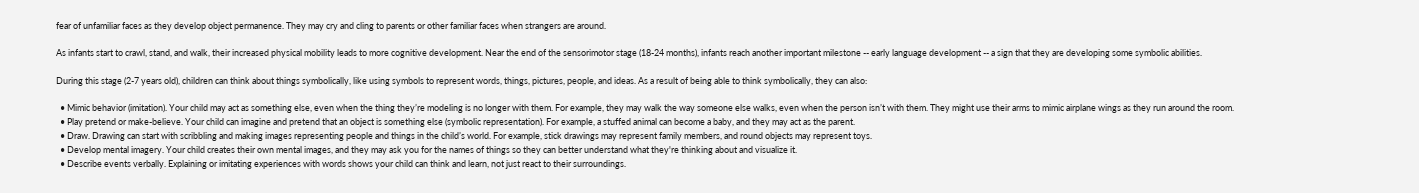fear of unfamiliar faces as they develop object permanence. They may cry and cling to parents or other familiar faces when strangers are around.

As infants start to crawl, stand, and walk, their increased physical mobility leads to more cognitive development. Near the end of the sensorimotor stage (18-24 months), infants reach another important milestone -- early language development -- a sign that they are developing some symbolic abilities.

During this stage (2-7 years old), children can think about things symbolically, like using symbols to represent words, things, pictures, people, and ideas. As a result of being able to think symbolically, they can also:

  • Mimic behavior (imitation). Your child may act as something else, even when the thing they’re modeling is no longer with them. For example, they may walk the way someone else walks, even when the person isn’t with them. They might use their arms to mimic airplane wings as they run around the room.
  • Play pretend or make-believe. Your child can imagine and pretend that an object is something else (symbolic representation). For example, a stuffed animal can become a baby, and they may act as the parent.
  • Draw. Drawing can start with scribbling and making images representing people and things in the child’s world. For example, stick drawings may represent family members, and round objects may represent toys.
  • Develop mental imagery. Your child creates their own mental images, and they may ask you for the names of things so they can better understand what they're thinking about and visualize it.
  • Describe events verbally. Explaining or imitating experiences with words shows your child can think and learn, not just react to their surroundings.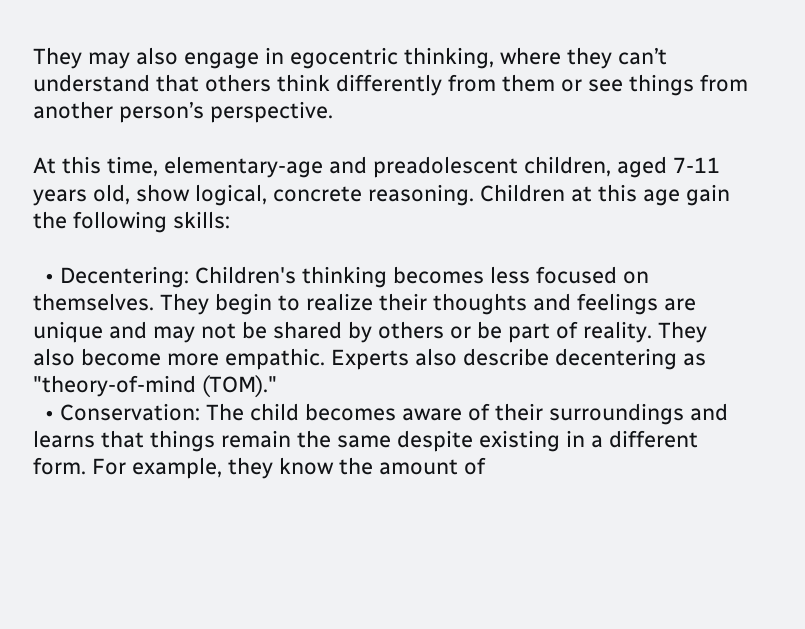They may also engage in egocentric thinking, where they can’t understand that others think differently from them or see things from another person’s perspective.

At this time, elementary-age and preadolescent children, aged 7-11 years old, show logical, concrete reasoning. Children at this age gain the following skills:

  • Decentering: Children's thinking becomes less focused on themselves. They begin to realize their thoughts and feelings are unique and may not be shared by others or be part of reality. They also become more empathic. Experts also describe decentering as "theory-of-mind (TOM)."
  • Conservation: The child becomes aware of their surroundings and learns that things remain the same despite existing in a different form. For example, they know the amount of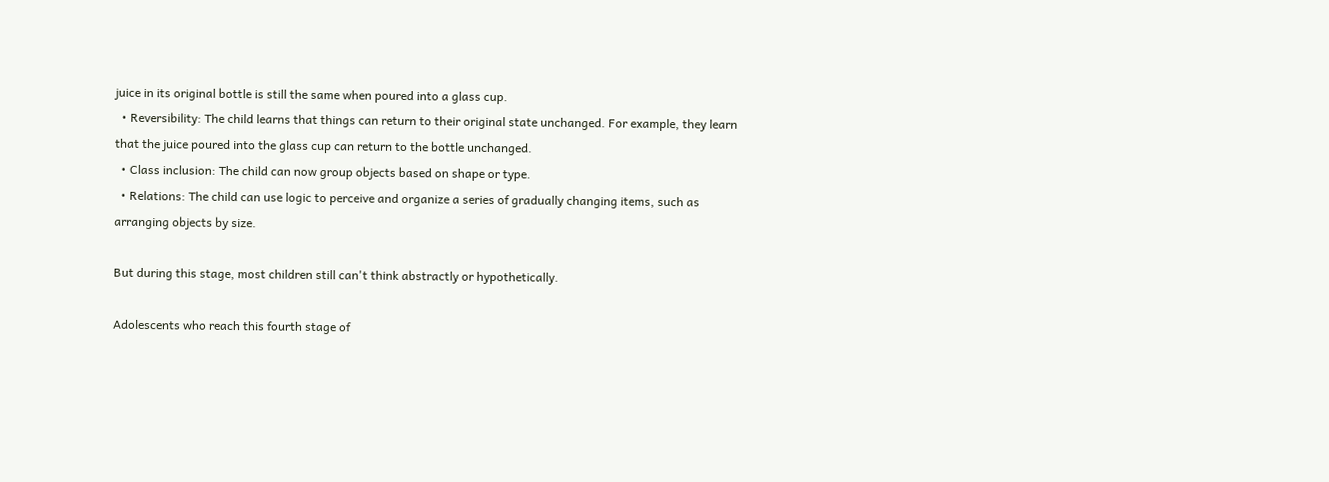juice in its original bottle is still the same when poured into a glass cup.
  • Reversibility: The child learns that things can return to their original state unchanged. For example, they learn that the juice poured into the glass cup can return to the bottle unchanged.
  • Class inclusion: The child can now group objects based on shape or type.
  • Relations: The child can use logic to perceive and organize a series of gradually changing items, such as arranging objects by size.

But during this stage, most children still can't think abstractly or hypothetically.

Adolescents who reach this fourth stage of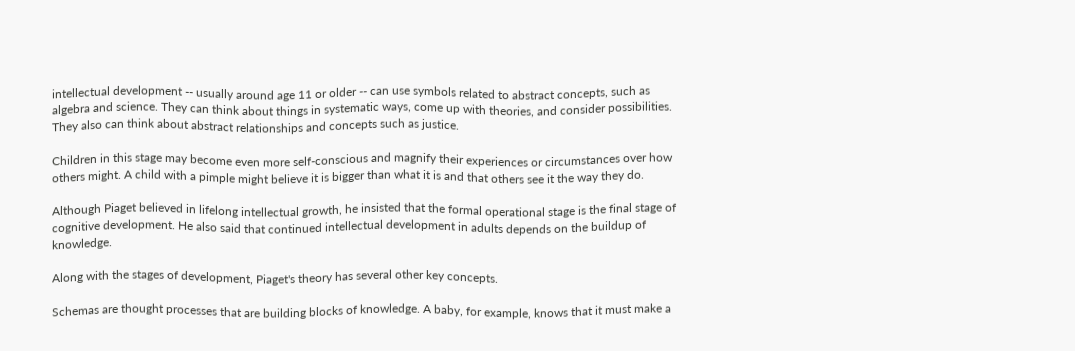intellectual development -- usually around age 11 or older -- can use symbols related to abstract concepts, such as algebra and science. They can think about things in systematic ways, come up with theories, and consider possibilities. They also can think about abstract relationships and concepts such as justice.

Children in this stage may become even more self-conscious and magnify their experiences or circumstances over how others might. A child with a pimple might believe it is bigger than what it is and that others see it the way they do.

Although Piaget believed in lifelong intellectual growth, he insisted that the formal operational stage is the final stage of cognitive development. He also said that continued intellectual development in adults depends on the buildup of knowledge.

Along with the stages of development, Piaget's theory has several other key concepts.

Schemas are thought processes that are building blocks of knowledge. A baby, for example, knows that it must make a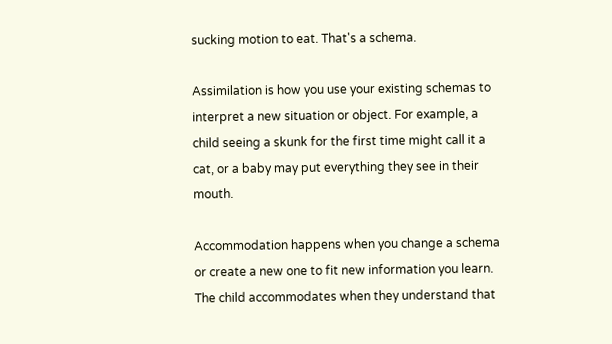sucking motion to eat. That's a schema.

Assimilation is how you use your existing schemas to interpret a new situation or object. For example, a child seeing a skunk for the first time might call it a cat, or a baby may put everything they see in their mouth.

Accommodation happens when you change a schema or create a new one to fit new information you learn. The child accommodates when they understand that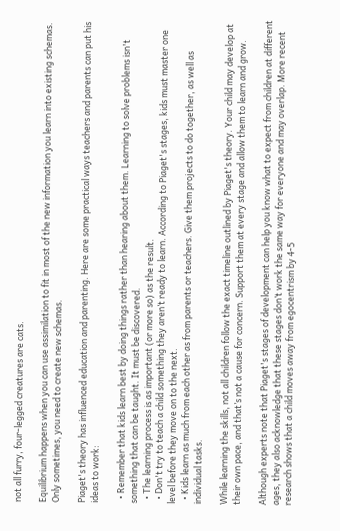not all furry, four-legged creatures are cats.

Equilibrium happens when you can use assimilation to fit in most of the new information you learn into existing schemas. Only sometimes, you need to create new schemas.

Piaget's theory has influenced education and parenting. Here are some practical ways teachers and parents can put his ideas to work:

  • Remember that kids learn best by doing things rather than hearing about them. Learning to solve problems isn't something that can be taught. It must be discovered.
  • The learning process is as important (or more so) as the result.
  • Don't try to teach a child something they aren’t ready to learn. According to Piaget's stages, kids must master one level before they move on to the next.
  • Kids learn as much from each other as from parents or teachers. Give them projects to do together, as well as individual tasks.

While learning the skills, not all children follow the exact timeline outlined by Piaget's theory. Your child may develop at their own pace, and that’s not a cause for concern. Support them at every stage and allow them to learn and grow.

Although experts note that Piaget's stages of development can help you know what to expect from children at different ages, they also acknowledge that these stages don’t work the same way for everyone and may overlap. More recent research shows that a child moves away from egocentrism by 4-5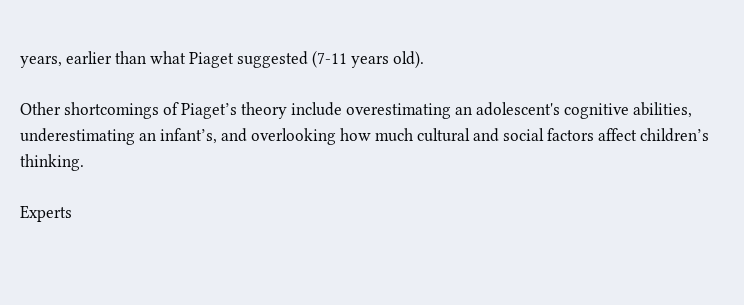years, earlier than what Piaget suggested (7-11 years old).

Other shortcomings of Piaget’s theory include overestimating an adolescent's cognitive abilities, underestimating an infant’s, and overlooking how much cultural and social factors affect children’s thinking.

Experts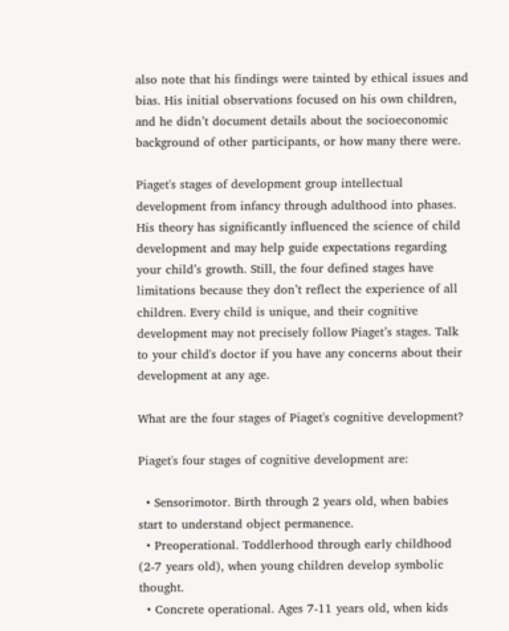also note that his findings were tainted by ethical issues and bias. His initial observations focused on his own children, and he didn’t document details about the socioeconomic background of other participants, or how many there were.

Piaget's stages of development group intellectual development from infancy through adulthood into phases. His theory has significantly influenced the science of child development and may help guide expectations regarding your child’s growth. Still, the four defined stages have limitations because they don’t reflect the experience of all children. Every child is unique, and their cognitive development may not precisely follow Piaget’s stages. Talk to your child's doctor if you have any concerns about their development at any age.

What are the four stages of Piaget's cognitive development?

Piaget's four stages of cognitive development are:

  • Sensorimotor. Birth through 2 years old, when babies start to understand object permanence.
  • Preoperational. Toddlerhood through early childhood (2-7 years old), when young children develop symbolic thought.
  • Concrete operational. Ages 7-11 years old, when kids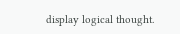display logical thought.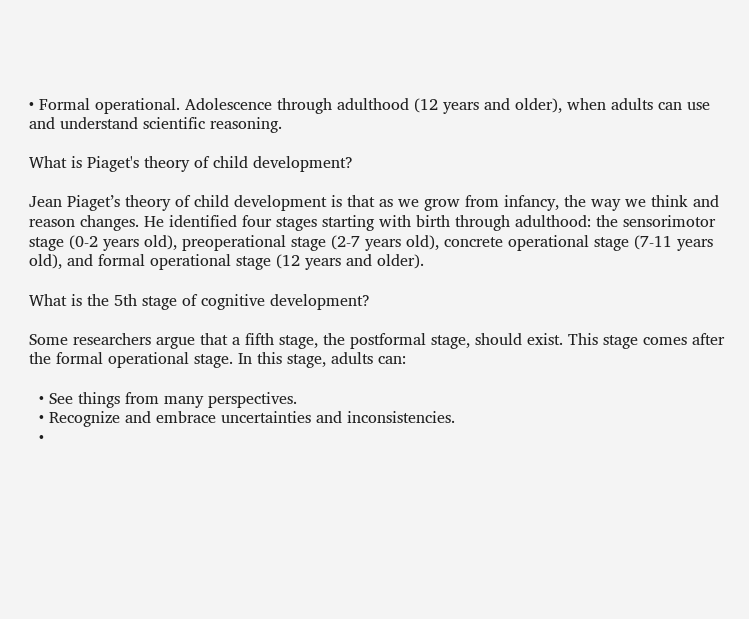• Formal operational. Adolescence through adulthood (12 years and older), when adults can use and understand scientific reasoning.

What is Piaget's theory of child development?

Jean Piaget’s theory of child development is that as we grow from infancy, the way we think and reason changes. He identified four stages starting with birth through adulthood: the sensorimotor stage (0-2 years old), preoperational stage (2-7 years old), concrete operational stage (7-11 years old), and formal operational stage (12 years and older).

What is the 5th stage of cognitive development?

Some researchers argue that a fifth stage, the postformal stage, should exist. This stage comes after the formal operational stage. In this stage, adults can:

  • See things from many perspectives.
  • Recognize and embrace uncertainties and inconsistencies.
  •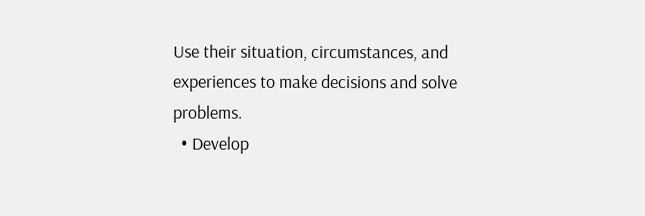Use their situation, circumstances, and experiences to make decisions and solve problems.
  • Develop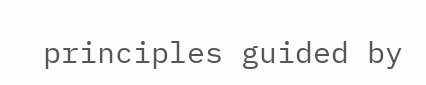principles guided by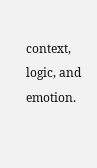context, logic, and emotion.